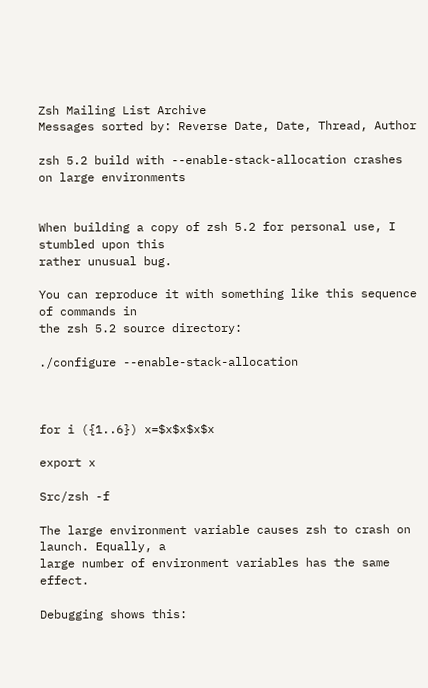Zsh Mailing List Archive
Messages sorted by: Reverse Date, Date, Thread, Author

zsh 5.2 build with --enable-stack-allocation crashes on large environments


When building a copy of zsh 5.2 for personal use, I stumbled upon this
rather unusual bug.

You can reproduce it with something like this sequence of commands in
the zsh 5.2 source directory:

./configure --enable-stack-allocation



for i ({1..6}) x=$x$x$x$x

export x

Src/zsh -f

The large environment variable causes zsh to crash on launch. Equally, a
large number of environment variables has the same effect.

Debugging shows this: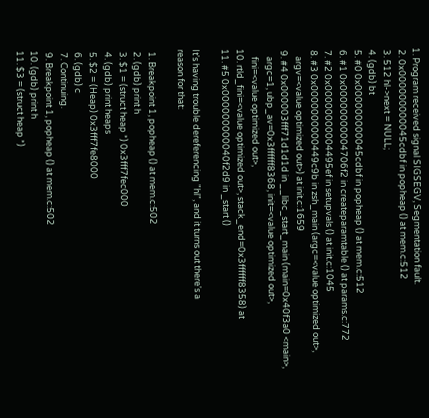1. Program received signal SIGSEGV, Segmentation fault.
 2. 0x000000000045cdbf in popheap () at mem.c:512
 3. 512 hl->next = NULL;
 4. (gdb) bt
 5. #0 0x000000000045cdbf in popheap () at mem.c:512
 6. #1 0x00000000004706f2 in createparamtable () at params.c:772
 7. #2 0x00000000004495ef in setupvals () at init.c:1045
 8. #3 0x0000000000449c9b in zsh_main (argc=<value optimized out>,
    argv=<value optimized out>) at init.c:1659
 9. #4 0x000003fff71d1d1d in __libc_start_main (main=0x40f3a0 <main>,
    argc=1, ubp_av=0x3ffffff8368, init=<value optimized out>,
    fini=<value optimized out>,
10. rtld_fini=<value optimized out>, stack_end=0x3ffffff8358) at
11. #5 0x000000000040f2d9 in _start ()

It's having trouble dereferencing "hl", and it turns out there's a
reason for that:

 1. Breakpoint 1, popheap () at mem.c:502
 2. (gdb) print h
 3. $1 = (struct heap *) 0x3fff7fec000
 4. (gdb) print heaps
 5. $2 = (Heap) 0x3fff7fe8000
 6. (gdb) c
 7. Continuing.
 9. Breakpoint 1, popheap () at mem.c:502
10. (gdb) print h
11. $3 = (struct heap *)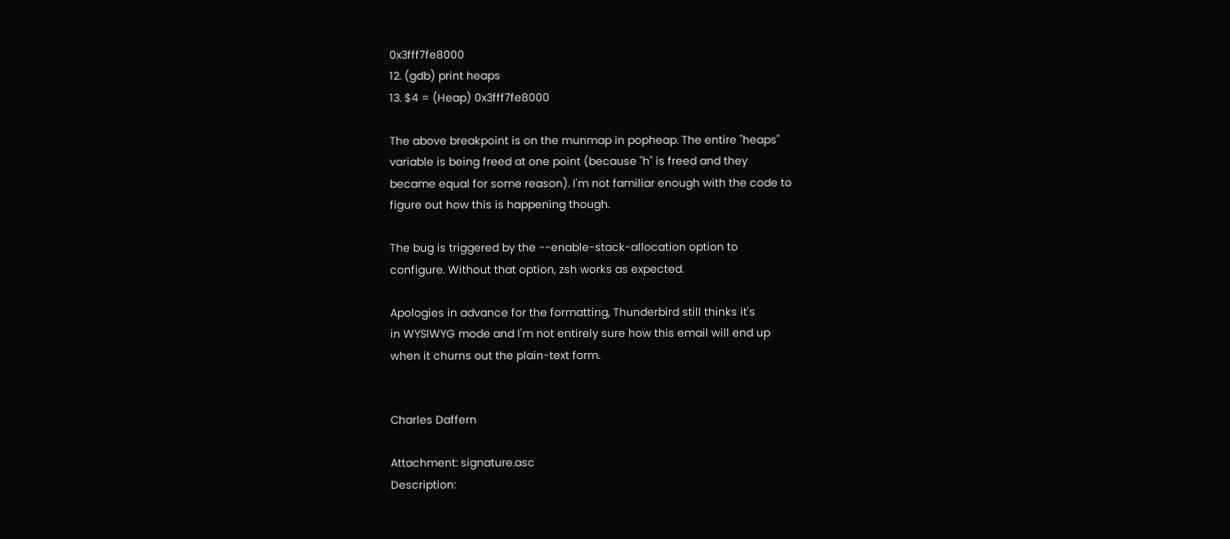0x3fff7fe8000
12. (gdb) print heaps
13. $4 = (Heap) 0x3fff7fe8000

The above breakpoint is on the munmap in popheap. The entire "heaps"
variable is being freed at one point (because "h" is freed and they
became equal for some reason). I'm not familiar enough with the code to
figure out how this is happening though.

The bug is triggered by the --enable-stack-allocation option to
configure. Without that option, zsh works as expected.

Apologies in advance for the formatting, Thunderbird still thinks it's
in WYSIWYG mode and I'm not entirely sure how this email will end up
when it churns out the plain-text form.


Charles Daffern

Attachment: signature.asc
Description: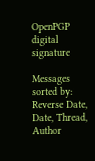OpenPGP digital signature

Messages sorted by: Reverse Date, Date, Thread, Author